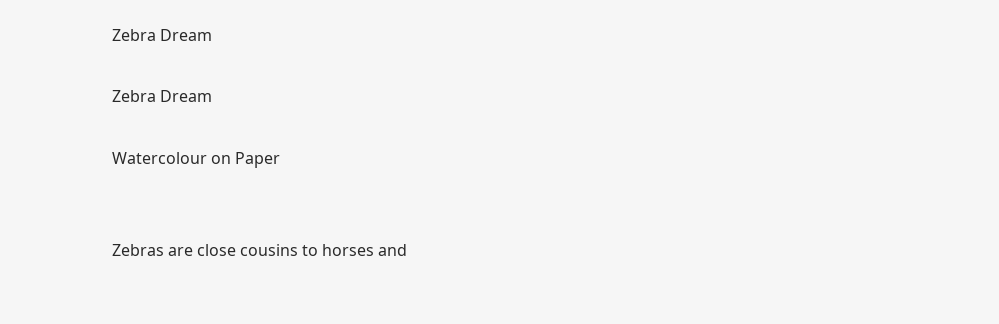Zebra Dream

Zebra Dream

Watercolour on Paper


Zebras are close cousins to horses and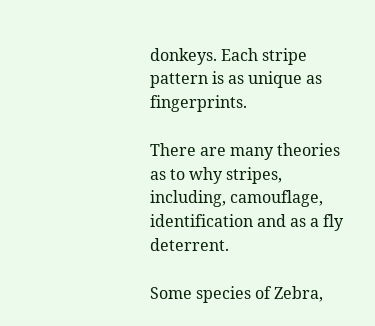donkeys. Each stripe pattern is as unique as fingerprints.

There are many theories as to why stripes, including, camouflage, identification and as a fly deterrent.

Some species of Zebra,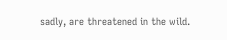sadly, are threatened in the wild.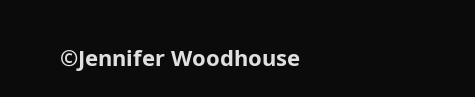©Jennifer Woodhouse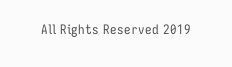All Rights Reserved 2019